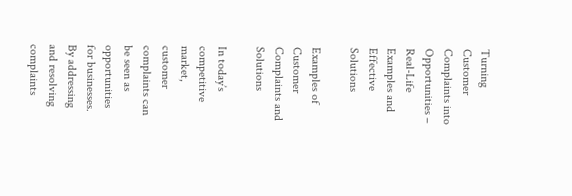Turning Customer Complaints into Opportunities – Real-Life Examples and Effective Solutions

Examples of Customer Complaints and Solutions

In today’s competitive market, customer complaints can be seen as opportunities for businesses. By addressing and resolving complaints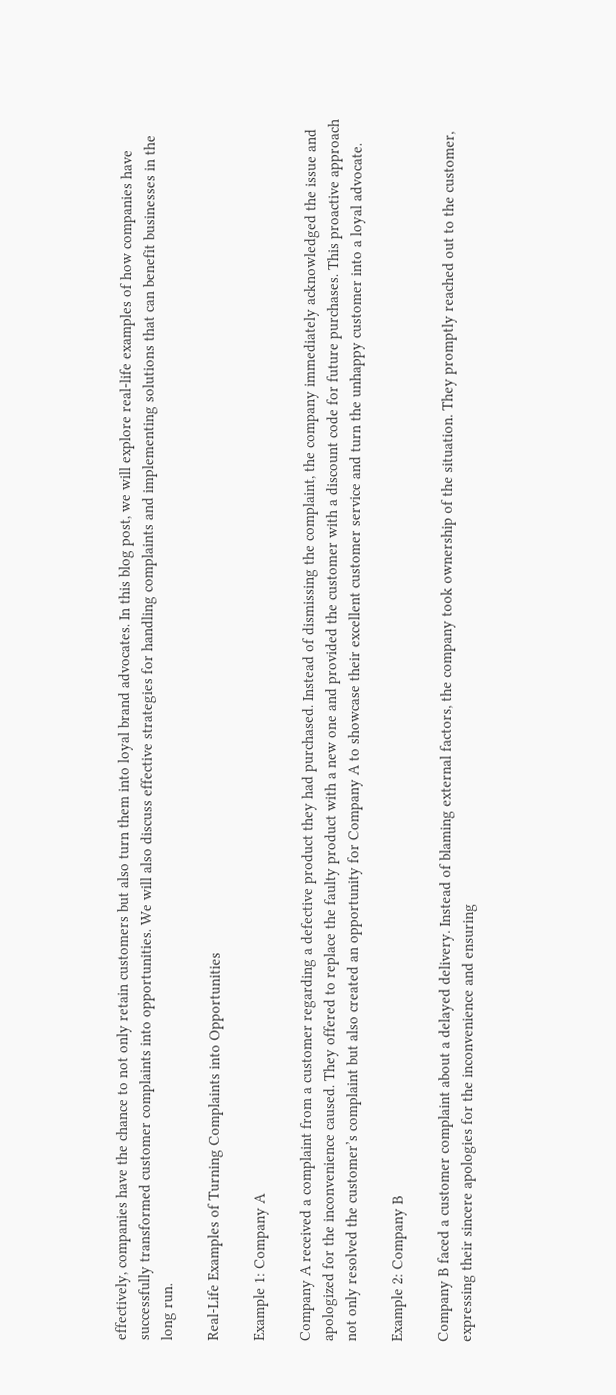effectively, companies have the chance to not only retain customers but also turn them into loyal brand advocates. In this blog post, we will explore real-life examples of how companies have successfully transformed customer complaints into opportunities. We will also discuss effective strategies for handling complaints and implementing solutions that can benefit businesses in the long run.

Real-Life Examples of Turning Complaints into Opportunities

Example 1: Company A

Company A received a complaint from a customer regarding a defective product they had purchased. Instead of dismissing the complaint, the company immediately acknowledged the issue and apologized for the inconvenience caused. They offered to replace the faulty product with a new one and provided the customer with a discount code for future purchases. This proactive approach not only resolved the customer’s complaint but also created an opportunity for Company A to showcase their excellent customer service and turn the unhappy customer into a loyal advocate.

Example 2: Company B

Company B faced a customer complaint about a delayed delivery. Instead of blaming external factors, the company took ownership of the situation. They promptly reached out to the customer, expressing their sincere apologies for the inconvenience and ensuring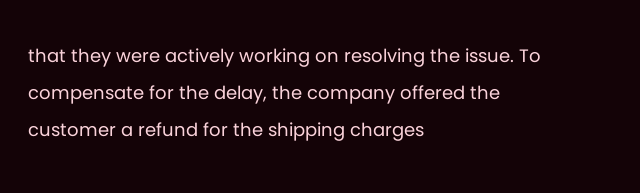that they were actively working on resolving the issue. To compensate for the delay, the company offered the customer a refund for the shipping charges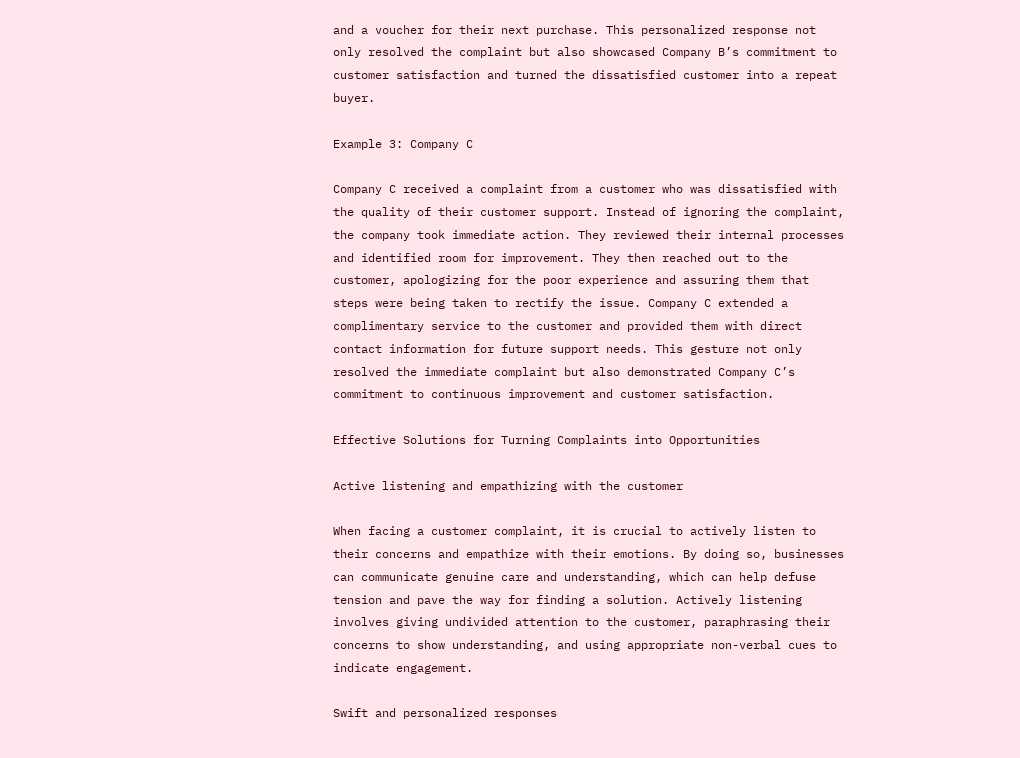and a voucher for their next purchase. This personalized response not only resolved the complaint but also showcased Company B’s commitment to customer satisfaction and turned the dissatisfied customer into a repeat buyer.

Example 3: Company C

Company C received a complaint from a customer who was dissatisfied with the quality of their customer support. Instead of ignoring the complaint, the company took immediate action. They reviewed their internal processes and identified room for improvement. They then reached out to the customer, apologizing for the poor experience and assuring them that steps were being taken to rectify the issue. Company C extended a complimentary service to the customer and provided them with direct contact information for future support needs. This gesture not only resolved the immediate complaint but also demonstrated Company C’s commitment to continuous improvement and customer satisfaction.

Effective Solutions for Turning Complaints into Opportunities

Active listening and empathizing with the customer

When facing a customer complaint, it is crucial to actively listen to their concerns and empathize with their emotions. By doing so, businesses can communicate genuine care and understanding, which can help defuse tension and pave the way for finding a solution. Actively listening involves giving undivided attention to the customer, paraphrasing their concerns to show understanding, and using appropriate non-verbal cues to indicate engagement.

Swift and personalized responses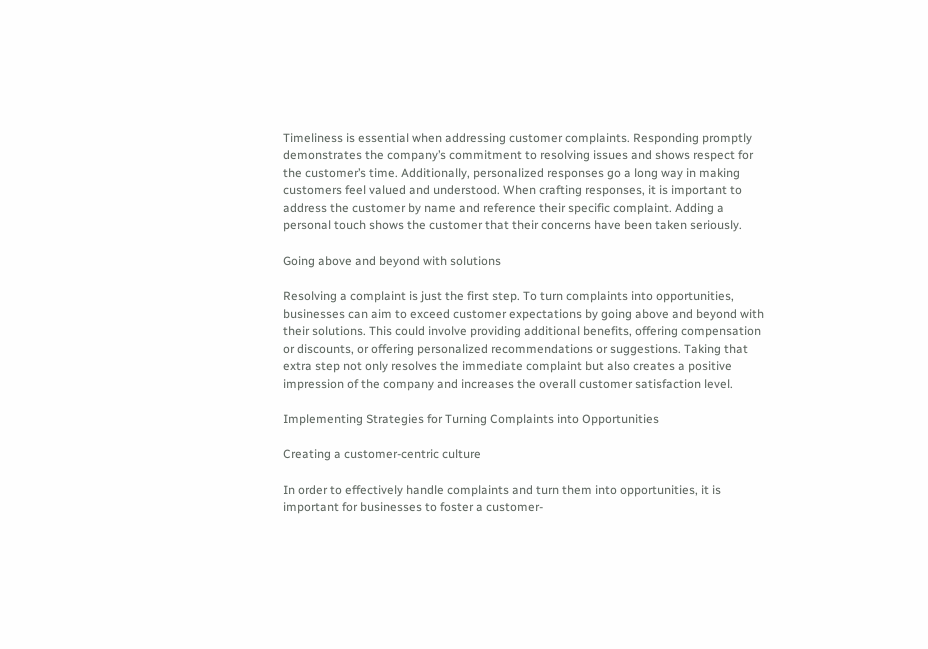Timeliness is essential when addressing customer complaints. Responding promptly demonstrates the company’s commitment to resolving issues and shows respect for the customer’s time. Additionally, personalized responses go a long way in making customers feel valued and understood. When crafting responses, it is important to address the customer by name and reference their specific complaint. Adding a personal touch shows the customer that their concerns have been taken seriously.

Going above and beyond with solutions

Resolving a complaint is just the first step. To turn complaints into opportunities, businesses can aim to exceed customer expectations by going above and beyond with their solutions. This could involve providing additional benefits, offering compensation or discounts, or offering personalized recommendations or suggestions. Taking that extra step not only resolves the immediate complaint but also creates a positive impression of the company and increases the overall customer satisfaction level.

Implementing Strategies for Turning Complaints into Opportunities

Creating a customer-centric culture

In order to effectively handle complaints and turn them into opportunities, it is important for businesses to foster a customer-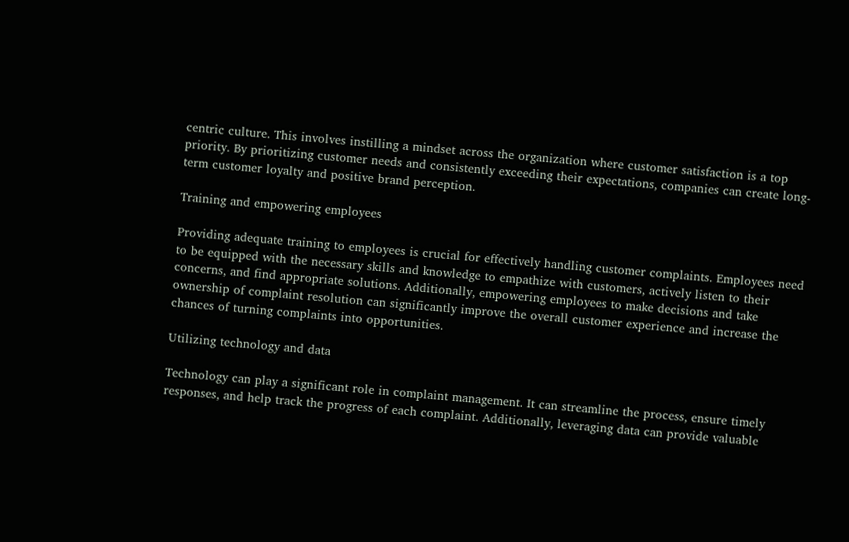centric culture. This involves instilling a mindset across the organization where customer satisfaction is a top priority. By prioritizing customer needs and consistently exceeding their expectations, companies can create long-term customer loyalty and positive brand perception.

Training and empowering employees

Providing adequate training to employees is crucial for effectively handling customer complaints. Employees need to be equipped with the necessary skills and knowledge to empathize with customers, actively listen to their concerns, and find appropriate solutions. Additionally, empowering employees to make decisions and take ownership of complaint resolution can significantly improve the overall customer experience and increase the chances of turning complaints into opportunities.

Utilizing technology and data

Technology can play a significant role in complaint management. It can streamline the process, ensure timely responses, and help track the progress of each complaint. Additionally, leveraging data can provide valuable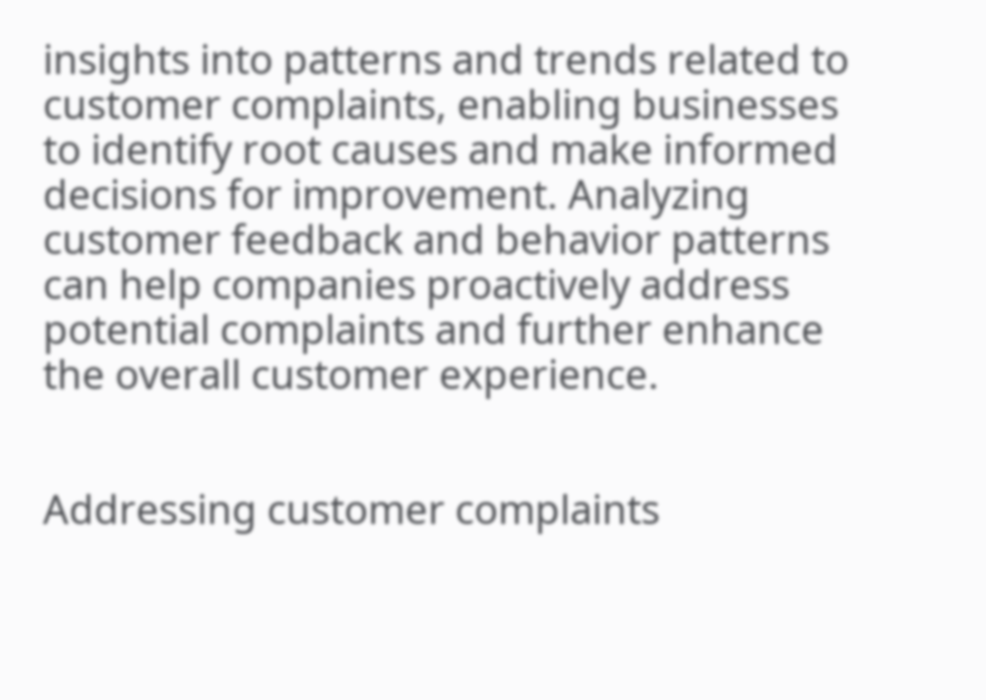insights into patterns and trends related to customer complaints, enabling businesses to identify root causes and make informed decisions for improvement. Analyzing customer feedback and behavior patterns can help companies proactively address potential complaints and further enhance the overall customer experience.


Addressing customer complaints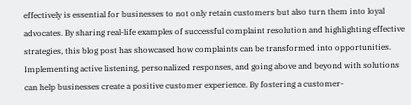effectively is essential for businesses to not only retain customers but also turn them into loyal advocates. By sharing real-life examples of successful complaint resolution and highlighting effective strategies, this blog post has showcased how complaints can be transformed into opportunities. Implementing active listening, personalized responses, and going above and beyond with solutions can help businesses create a positive customer experience. By fostering a customer-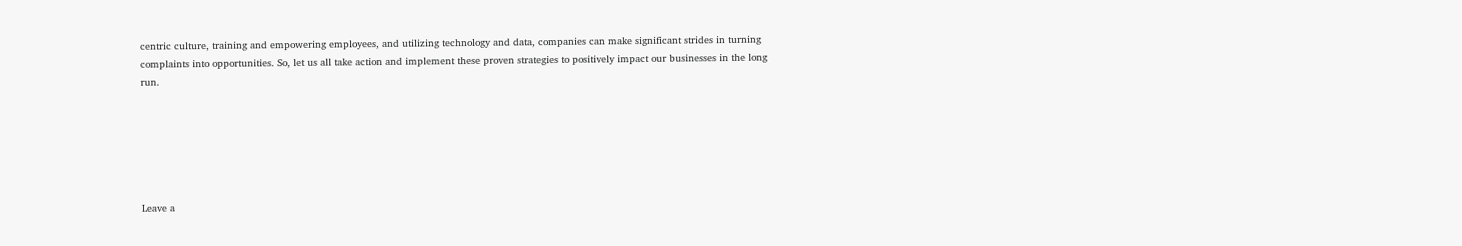centric culture, training and empowering employees, and utilizing technology and data, companies can make significant strides in turning complaints into opportunities. So, let us all take action and implement these proven strategies to positively impact our businesses in the long run.






Leave a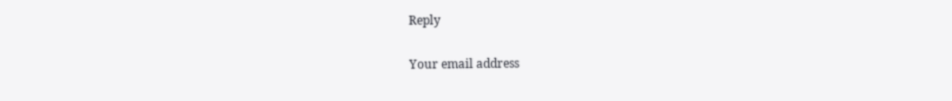Reply

Your email address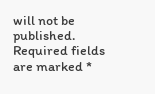will not be published. Required fields are marked *